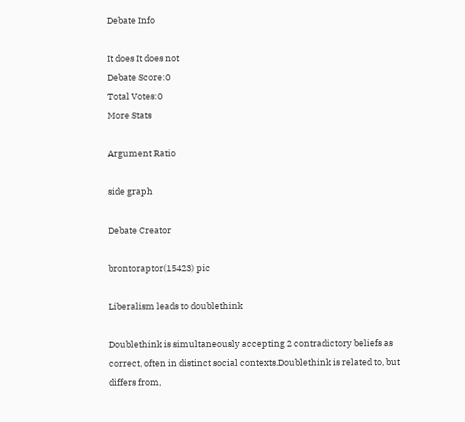Debate Info

It does It does not
Debate Score:0
Total Votes:0
More Stats

Argument Ratio

side graph

Debate Creator

brontoraptor(15423) pic

Liberalism leads to doublethink

Doublethink is simultaneously accepting 2 contradictory beliefs as correct, often in distinct social contexts.Doublethink is related to, but differs from,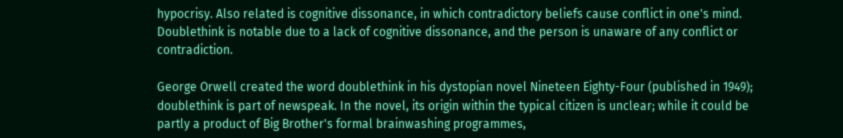hypocrisy. Also related is cognitive dissonance, in which contradictory beliefs cause conflict in one's mind. Doublethink is notable due to a lack of cognitive dissonance, and the person is unaware of any conflict or contradiction.

George Orwell created the word doublethink in his dystopian novel Nineteen Eighty-Four (published in 1949); doublethink is part of newspeak. In the novel, its origin within the typical citizen is unclear; while it could be partly a product of Big Brother's formal brainwashing programmes,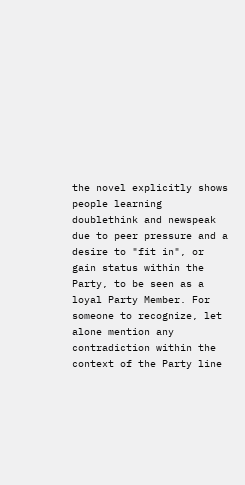the novel explicitly shows people learning doublethink and newspeak due to peer pressure and a desire to "fit in", or gain status within the Party, to be seen as a loyal Party Member. For someone to recognize, let alone mention any contradiction within the context of the Party line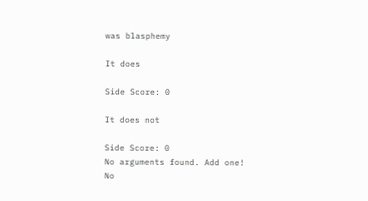was blasphemy

It does

Side Score: 0

It does not

Side Score: 0
No arguments found. Add one!
No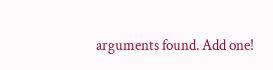arguments found. Add one!